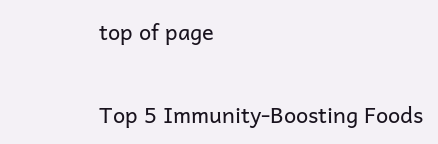top of page

Top 5 Immunity-Boosting Foods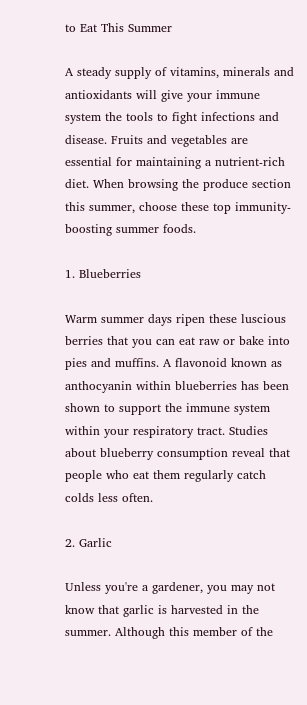to Eat This Summer

A steady supply of vitamins, minerals and antioxidants will give your immune system the tools to fight infections and disease. Fruits and vegetables are essential for maintaining a nutrient-rich diet. When browsing the produce section this summer, choose these top immunity-boosting summer foods.

1. Blueberries

Warm summer days ripen these luscious berries that you can eat raw or bake into pies and muffins. A flavonoid known as anthocyanin within blueberries has been shown to support the immune system within your respiratory tract. Studies about blueberry consumption reveal that people who eat them regularly catch colds less often.

2. Garlic

Unless you're a gardener, you may not know that garlic is harvested in the summer. Although this member of the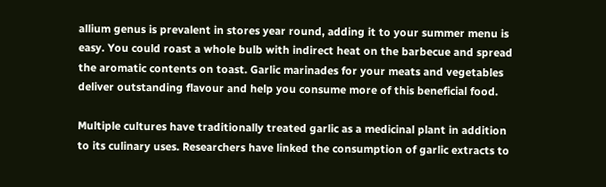allium genus is prevalent in stores year round, adding it to your summer menu is easy. You could roast a whole bulb with indirect heat on the barbecue and spread the aromatic contents on toast. Garlic marinades for your meats and vegetables deliver outstanding flavour and help you consume more of this beneficial food.

Multiple cultures have traditionally treated garlic as a medicinal plant in addition to its culinary uses. Researchers have linked the consumption of garlic extracts to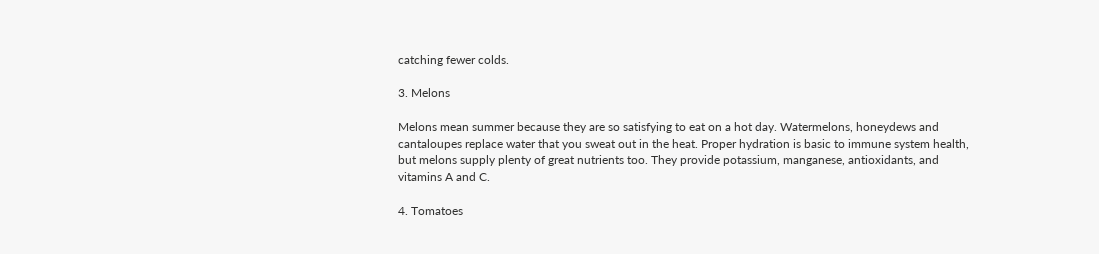catching fewer colds.

3. Melons

Melons mean summer because they are so satisfying to eat on a hot day. Watermelons, honeydews and cantaloupes replace water that you sweat out in the heat. Proper hydration is basic to immune system health, but melons supply plenty of great nutrients too. They provide potassium, manganese, antioxidants, and vitamins A and C.

4. Tomatoes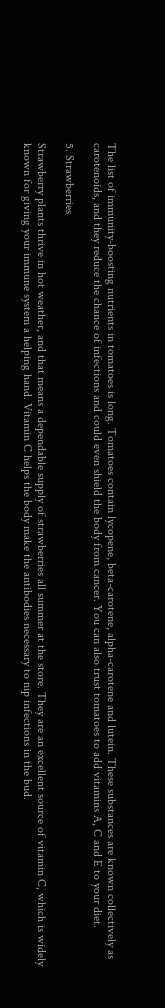The list of immunity-boosting nutrients in tomatoes is long. Tomatoes contain lycopene, beta-carotene, alpha-carotene and lutein. These substances are known collectively as carotenoids, and they reduce the chance of infections and could even shield the body from cancer. You can also trust tomatoes to add vitamins A, C and E to your diet.

5. Strawberries

Strawberry plants thrive in hot weather, and that means a dependable supply of strawberries all summer at the store. They are an excellent source of vitamin C, which is widely known for giving your immune system a helping hand. Vitamin C helps the body make the antibodies necessary to nip infections in the bud.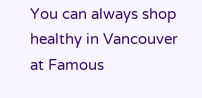You can always shop healthy in Vancouver at Famous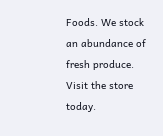Foods. We stock an abundance of fresh produce. Visit the store today.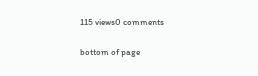115 views0 comments


bottom of page